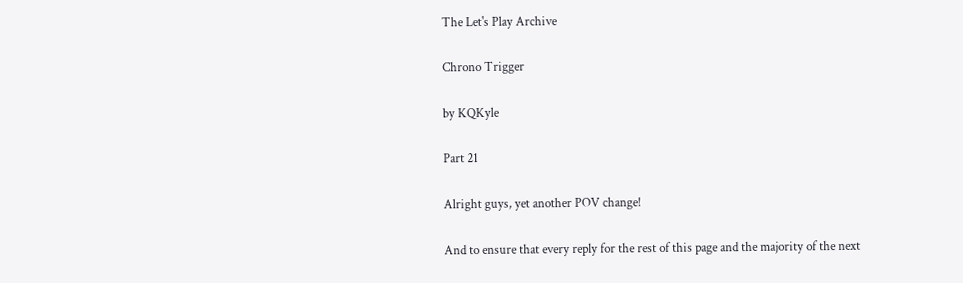The Let's Play Archive

Chrono Trigger

by KQKyle

Part 21

Alright guys, yet another POV change!

And to ensure that every reply for the rest of this page and the majority of the next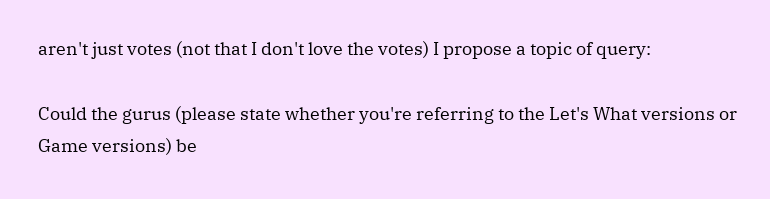aren't just votes (not that I don't love the votes) I propose a topic of query:

Could the gurus (please state whether you're referring to the Let's What versions or Game versions) be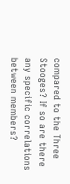compared to the Three Stooges? If so are there any specific correlations between members?